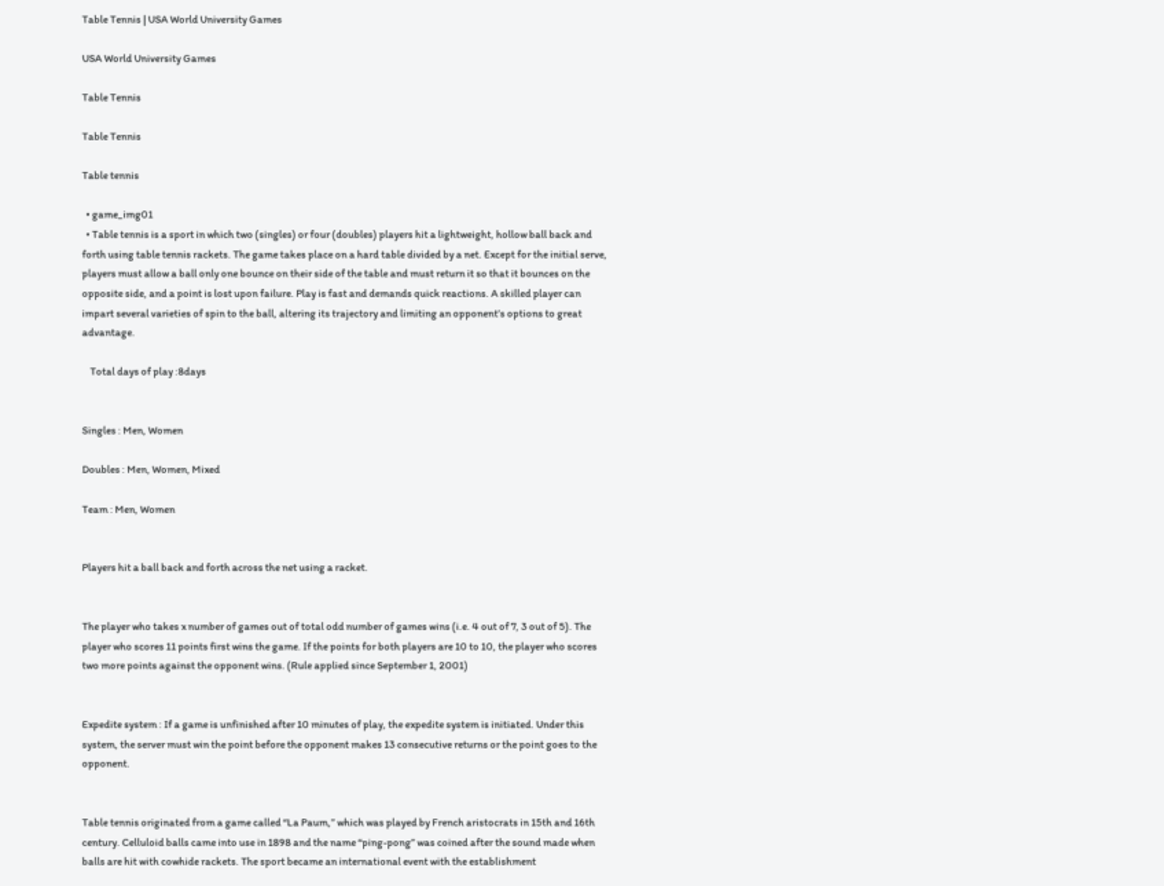Table Tennis | USA World University Games

USA World University Games

Table Tennis

Table Tennis

Table tennis

  • game_img01
  • Table tennis is a sport in which two (singles) or four (doubles) players hit a lightweight, hollow ball back and forth using table tennis rackets. The game takes place on a hard table divided by a net. Except for the initial serve, players must allow a ball only one bounce on their side of the table and must return it so that it bounces on the opposite side, and a point is lost upon failure. Play is fast and demands quick reactions. A skilled player can impart several varieties of spin to the ball, altering its trajectory and limiting an opponent’s options to great advantage.

    Total days of play :8days


Singles : Men, Women

Doubles : Men, Women, Mixed

Team : Men, Women


Players hit a ball back and forth across the net using a racket.


The player who takes x number of games out of total odd number of games wins (i.e. 4 out of 7, 3 out of 5). The player who scores 11 points first wins the game. If the points for both players are 10 to 10, the player who scores two more points against the opponent wins. (Rule applied since September 1, 2001)


Expedite system : If a game is unfinished after 10 minutes of play, the expedite system is initiated. Under this system, the server must win the point before the opponent makes 13 consecutive returns or the point goes to the opponent.


Table tennis originated from a game called “La Paum,” which was played by French aristocrats in 15th and 16th century. Celluloid balls came into use in 1898 and the name “ping-pong” was coined after the sound made when balls are hit with cowhide rackets. The sport became an international event with the establishment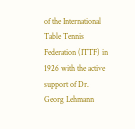of the International Table Tennis Federation (ITTF) in 1926 with the active support of Dr. Georg Lehmann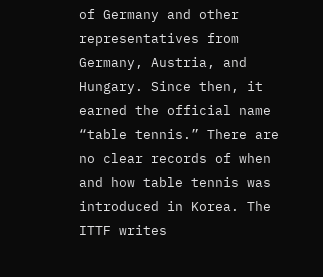of Germany and other representatives from Germany, Austria, and Hungary. Since then, it earned the official name “table tennis.” There are no clear records of when and how table tennis was introduced in Korea. The ITTF writes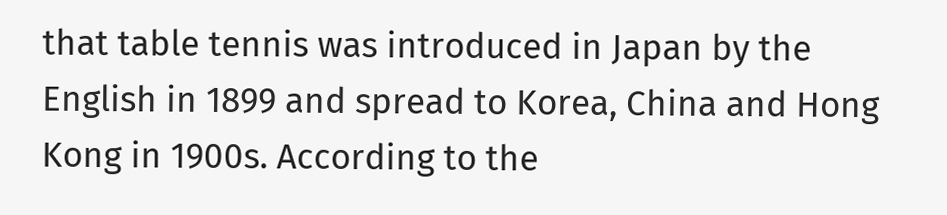that table tennis was introduced in Japan by the English in 1899 and spread to Korea, China and Hong Kong in 1900s. According to the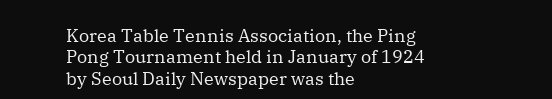Korea Table Tennis Association, the Ping Pong Tournament held in January of 1924 by Seoul Daily Newspaper was the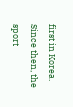first in Korea. Since then, the sport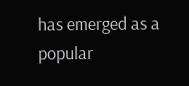has emerged as a popular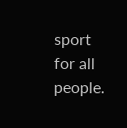sport for all people.